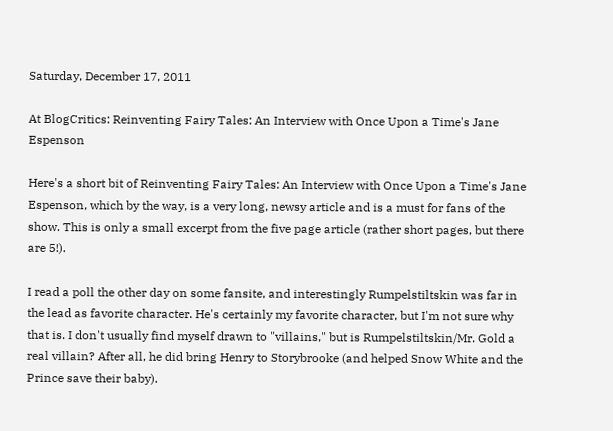Saturday, December 17, 2011

At BlogCritics: Reinventing Fairy Tales: An Interview with Once Upon a Time's Jane Espenson

Here's a short bit of Reinventing Fairy Tales: An Interview with Once Upon a Time's Jane Espenson, which by the way, is a very long, newsy article and is a must for fans of the show. This is only a small excerpt from the five page article (rather short pages, but there are 5!).

I read a poll the other day on some fansite, and interestingly Rumpelstiltskin was far in the lead as favorite character. He's certainly my favorite character, but I'm not sure why that is. I don't usually find myself drawn to "villains," but is Rumpelstiltskin/Mr. Gold a real villain? After all, he did bring Henry to Storybrooke (and helped Snow White and the Prince save their baby).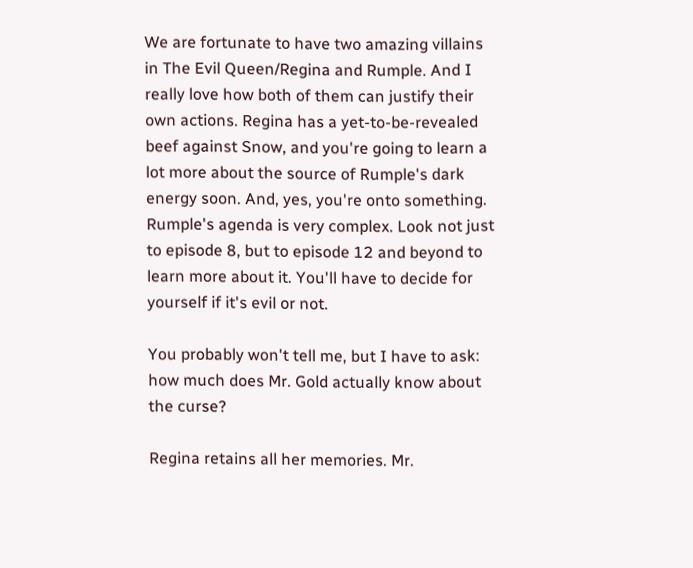We are fortunate to have two amazing villains in The Evil Queen/Regina and Rumple. And I really love how both of them can justify their own actions. Regina has a yet-to-be-revealed beef against Snow, and you're going to learn a lot more about the source of Rumple's dark energy soon. And, yes, you're onto something. Rumple's agenda is very complex. Look not just to episode 8, but to episode 12 and beyond to learn more about it. You'll have to decide for yourself if it's evil or not.

You probably won't tell me, but I have to ask: how much does Mr. Gold actually know about the curse?

Regina retains all her memories. Mr.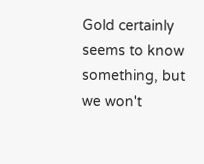Gold certainly seems to know something, but we won't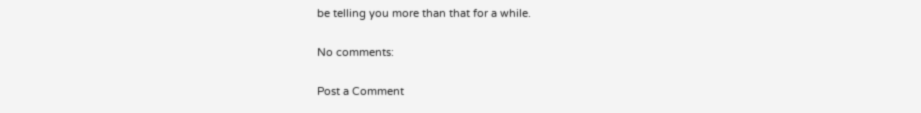be telling you more than that for a while.

No comments:

Post a Comment